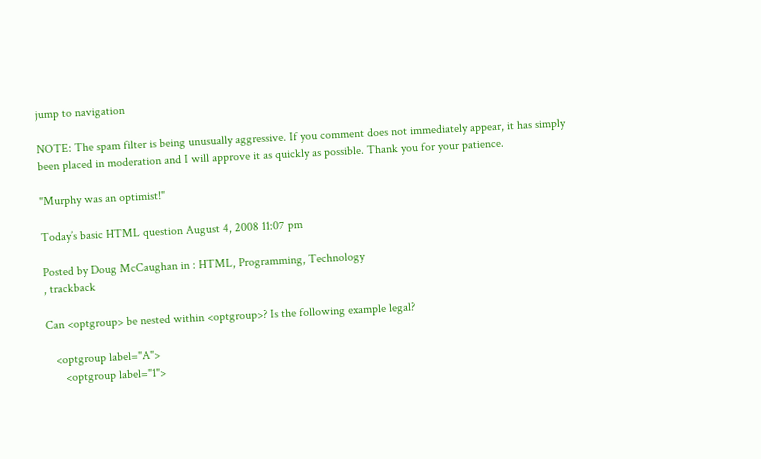jump to navigation

NOTE: The spam filter is being unusually aggressive. If you comment does not immediately appear, it has simply been placed in moderation and I will approve it as quickly as possible. Thank you for your patience.

"Murphy was an optimist!"

Today’s basic HTML question August 4, 2008 11:07 pm

Posted by Doug McCaughan in : HTML, Programming, Technology
, trackback

Can <optgroup> be nested within <optgroup>? Is the following example legal?

   <optgroup label="A">
      <optgroup label="1">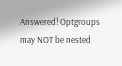Answered! Optgroups may NOT be nested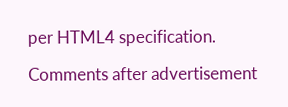per HTML4 specification.

Comments after advertisement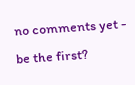no comments yet - be the first?